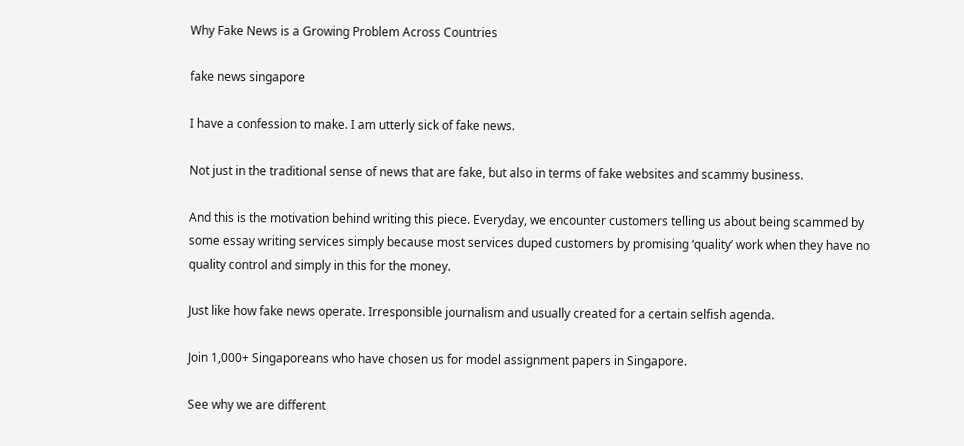Why Fake News is a Growing Problem Across Countries

fake news singapore

I have a confession to make. I am utterly sick of fake news.

Not just in the traditional sense of news that are fake, but also in terms of fake websites and scammy business.

And this is the motivation behind writing this piece. Everyday, we encounter customers telling us about being scammed by some essay writing services simply because most services duped customers by promising ‘quality’ work when they have no quality control and simply in this for the money.

Just like how fake news operate. Irresponsible journalism and usually created for a certain selfish agenda.

Join 1,000+ Singaporeans who have chosen us for model assignment papers in Singapore.

See why we are different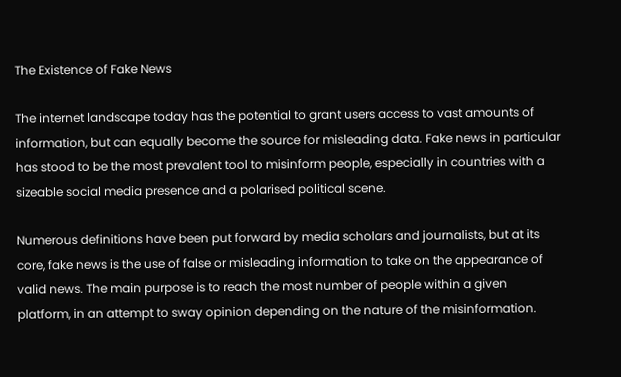The Existence of Fake News

The internet landscape today has the potential to grant users access to vast amounts of information, but can equally become the source for misleading data. Fake news in particular has stood to be the most prevalent tool to misinform people, especially in countries with a sizeable social media presence and a polarised political scene.

Numerous definitions have been put forward by media scholars and journalists, but at its core, fake news is the use of false or misleading information to take on the appearance of valid news. The main purpose is to reach the most number of people within a given platform, in an attempt to sway opinion depending on the nature of the misinformation.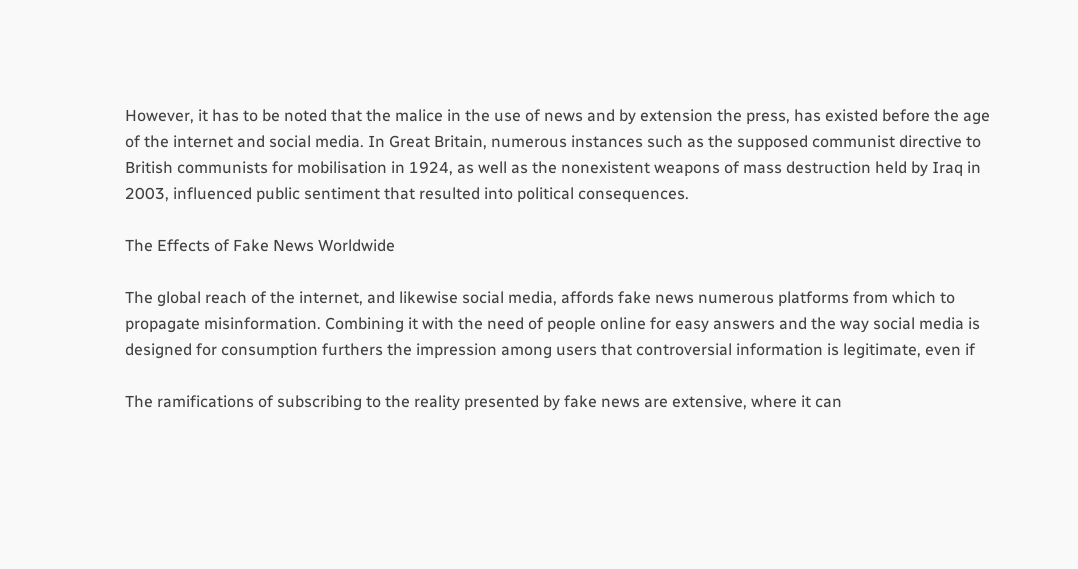However, it has to be noted that the malice in the use of news and by extension the press, has existed before the age of the internet and social media. In Great Britain, numerous instances such as the supposed communist directive to British communists for mobilisation in 1924, as well as the nonexistent weapons of mass destruction held by Iraq in 2003, influenced public sentiment that resulted into political consequences.

The Effects of Fake News Worldwide

The global reach of the internet, and likewise social media, affords fake news numerous platforms from which to propagate misinformation. Combining it with the need of people online for easy answers and the way social media is designed for consumption furthers the impression among users that controversial information is legitimate, even if

The ramifications of subscribing to the reality presented by fake news are extensive, where it can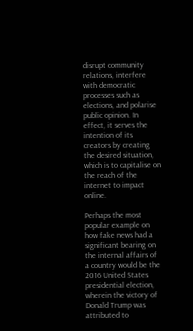disrupt community relations, interfere with democratic processes such as elections, and polarise public opinion. In effect, it serves the intention of its creators by creating the desired situation, which is to capitalise on the reach of the internet to impact online.

Perhaps the most popular example on how fake news had a significant bearing on the internal affairs of a country would be the 2016 United States presidential election, wherein the victory of Donald Trump was attributed to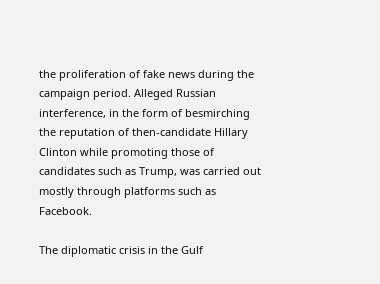the proliferation of fake news during the campaign period. Alleged Russian interference, in the form of besmirching the reputation of then-candidate Hillary Clinton while promoting those of candidates such as Trump, was carried out mostly through platforms such as Facebook.

The diplomatic crisis in the Gulf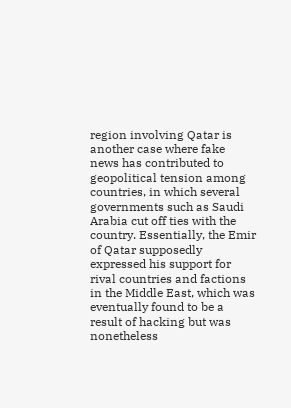region involving Qatar is another case where fake news has contributed to geopolitical tension among countries, in which several governments such as Saudi Arabia cut off ties with the country. Essentially, the Emir of Qatar supposedly expressed his support for rival countries and factions in the Middle East, which was eventually found to be a result of hacking but was nonetheless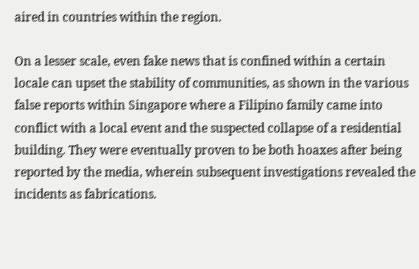aired in countries within the region.

On a lesser scale, even fake news that is confined within a certain locale can upset the stability of communities, as shown in the various false reports within Singapore where a Filipino family came into conflict with a local event and the suspected collapse of a residential building. They were eventually proven to be both hoaxes after being reported by the media, wherein subsequent investigations revealed the incidents as fabrications.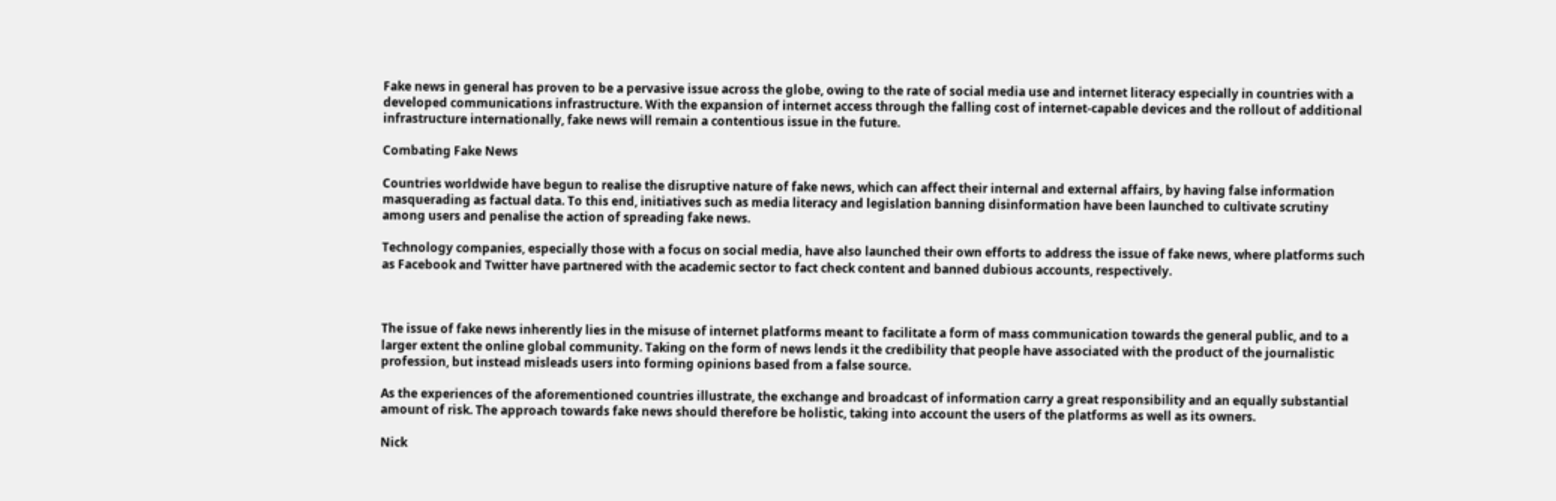Fake news in general has proven to be a pervasive issue across the globe, owing to the rate of social media use and internet literacy especially in countries with a developed communications infrastructure. With the expansion of internet access through the falling cost of internet-capable devices and the rollout of additional infrastructure internationally, fake news will remain a contentious issue in the future.

Combating Fake News

Countries worldwide have begun to realise the disruptive nature of fake news, which can affect their internal and external affairs, by having false information masquerading as factual data. To this end, initiatives such as media literacy and legislation banning disinformation have been launched to cultivate scrutiny among users and penalise the action of spreading fake news.

Technology companies, especially those with a focus on social media, have also launched their own efforts to address the issue of fake news, where platforms such as Facebook and Twitter have partnered with the academic sector to fact check content and banned dubious accounts, respectively.



The issue of fake news inherently lies in the misuse of internet platforms meant to facilitate a form of mass communication towards the general public, and to a larger extent the online global community. Taking on the form of news lends it the credibility that people have associated with the product of the journalistic profession, but instead misleads users into forming opinions based from a false source.

As the experiences of the aforementioned countries illustrate, the exchange and broadcast of information carry a great responsibility and an equally substantial amount of risk. The approach towards fake news should therefore be holistic, taking into account the users of the platforms as well as its owners.

Nick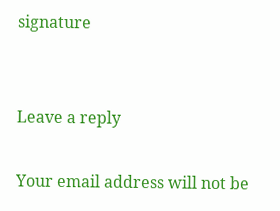signature


Leave a reply

Your email address will not be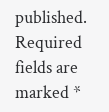published. Required fields are marked *